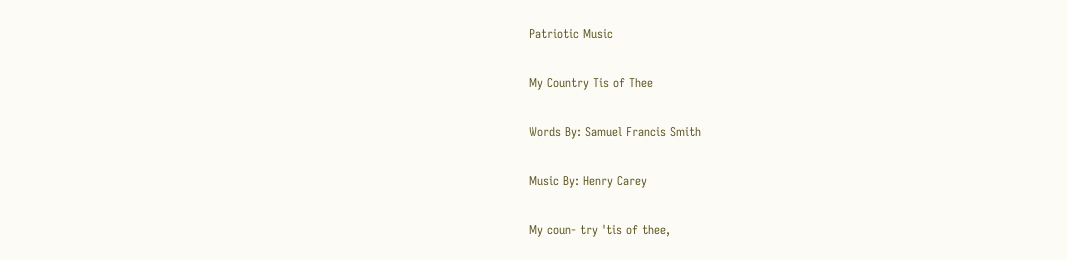Patriotic Music

My Country Tis of Thee

Words By: Samuel Francis Smith

Music By: Henry Carey

My coun- try 'tis of thee,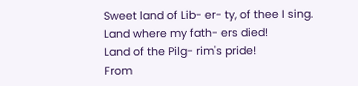Sweet land of Lib- er- ty, of thee I sing.
Land where my fath- ers died!
Land of the Pilg- rim's pride!
From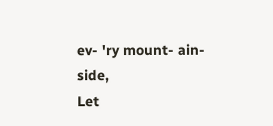ev- 'ry mount- ain- side,
Let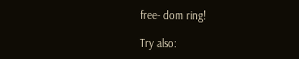free- dom ring!

Try also: